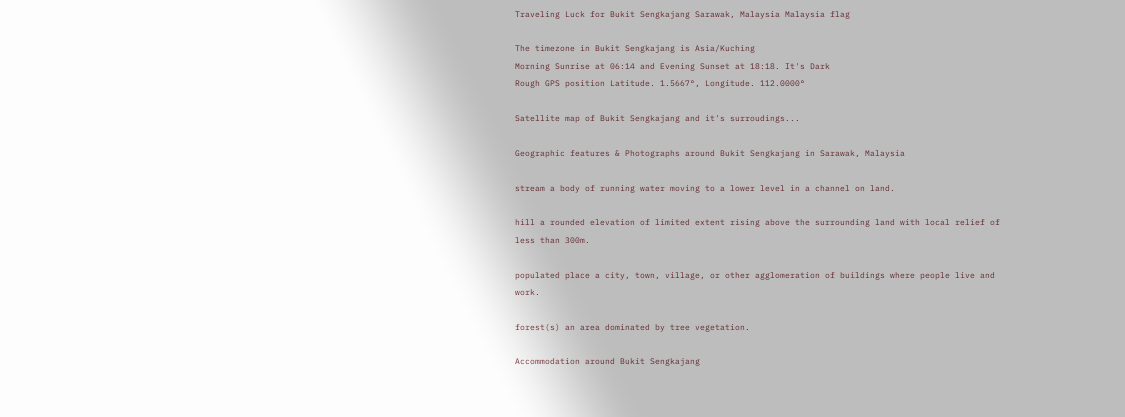Traveling Luck for Bukit Sengkajang Sarawak, Malaysia Malaysia flag

The timezone in Bukit Sengkajang is Asia/Kuching
Morning Sunrise at 06:14 and Evening Sunset at 18:18. It's Dark
Rough GPS position Latitude. 1.5667°, Longitude. 112.0000°

Satellite map of Bukit Sengkajang and it's surroudings...

Geographic features & Photographs around Bukit Sengkajang in Sarawak, Malaysia

stream a body of running water moving to a lower level in a channel on land.

hill a rounded elevation of limited extent rising above the surrounding land with local relief of less than 300m.

populated place a city, town, village, or other agglomeration of buildings where people live and work.

forest(s) an area dominated by tree vegetation.

Accommodation around Bukit Sengkajang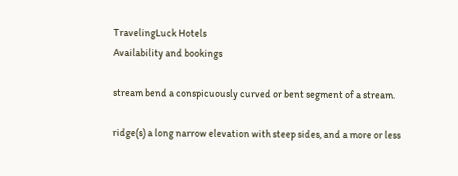TravelingLuck Hotels
Availability and bookings

stream bend a conspicuously curved or bent segment of a stream.

ridge(s) a long narrow elevation with steep sides, and a more or less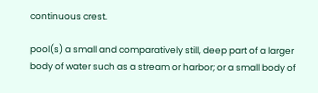continuous crest.

pool(s) a small and comparatively still, deep part of a larger body of water such as a stream or harbor; or a small body of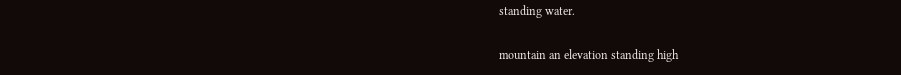standing water.

mountain an elevation standing high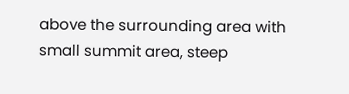above the surrounding area with small summit area, steep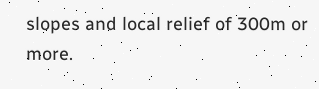slopes and local relief of 300m or more.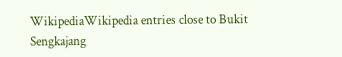WikipediaWikipedia entries close to Bukit Sengkajang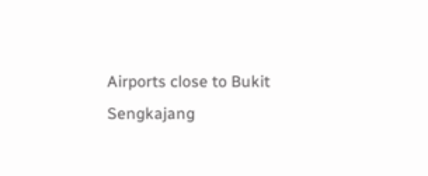Airports close to Bukit Sengkajang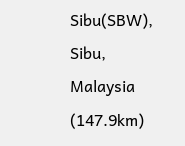Sibu(SBW), Sibu, Malaysia (147.9km)